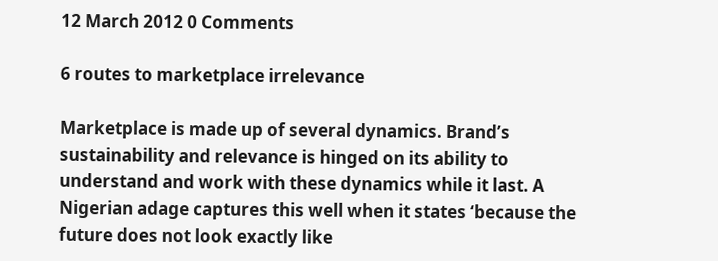12 March 2012 0 Comments

6 routes to marketplace irrelevance

Marketplace is made up of several dynamics. Brand’s sustainability and relevance is hinged on its ability to understand and work with these dynamics while it last. A Nigerian adage captures this well when it states ‘because the future does not look exactly like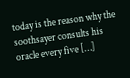today is the reason why the soothsayer consults his oracle every five […]